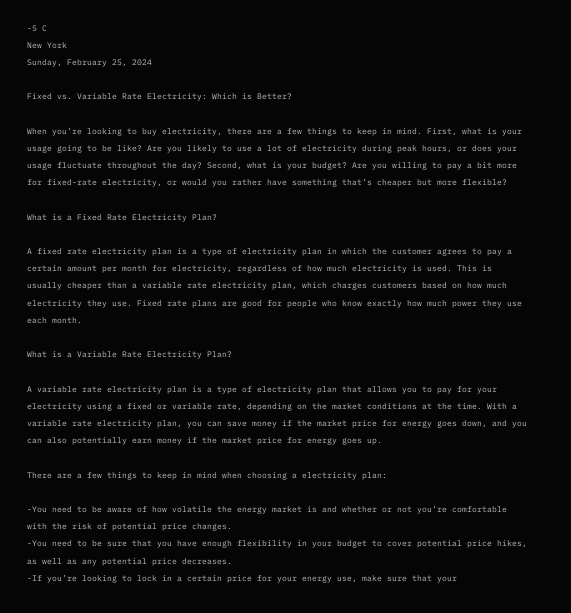-5 C
New York
Sunday, February 25, 2024

Fixed vs. Variable Rate Electricity: Which is Better?

When you’re looking to buy electricity, there are a few things to keep in mind. First, what is your usage going to be like? Are you likely to use a lot of electricity during peak hours, or does your usage fluctuate throughout the day? Second, what is your budget? Are you willing to pay a bit more for fixed-rate electricity, or would you rather have something that’s cheaper but more flexible?

What is a Fixed Rate Electricity Plan?

A fixed rate electricity plan is a type of electricity plan in which the customer agrees to pay a certain amount per month for electricity, regardless of how much electricity is used. This is usually cheaper than a variable rate electricity plan, which charges customers based on how much electricity they use. Fixed rate plans are good for people who know exactly how much power they use each month.

What is a Variable Rate Electricity Plan?

A variable rate electricity plan is a type of electricity plan that allows you to pay for your electricity using a fixed or variable rate, depending on the market conditions at the time. With a variable rate electricity plan, you can save money if the market price for energy goes down, and you can also potentially earn money if the market price for energy goes up.

There are a few things to keep in mind when choosing a electricity plan:

-You need to be aware of how volatile the energy market is and whether or not you’re comfortable with the risk of potential price changes.
-You need to be sure that you have enough flexibility in your budget to cover potential price hikes, as well as any potential price decreases.
-If you’re looking to lock in a certain price for your energy use, make sure that your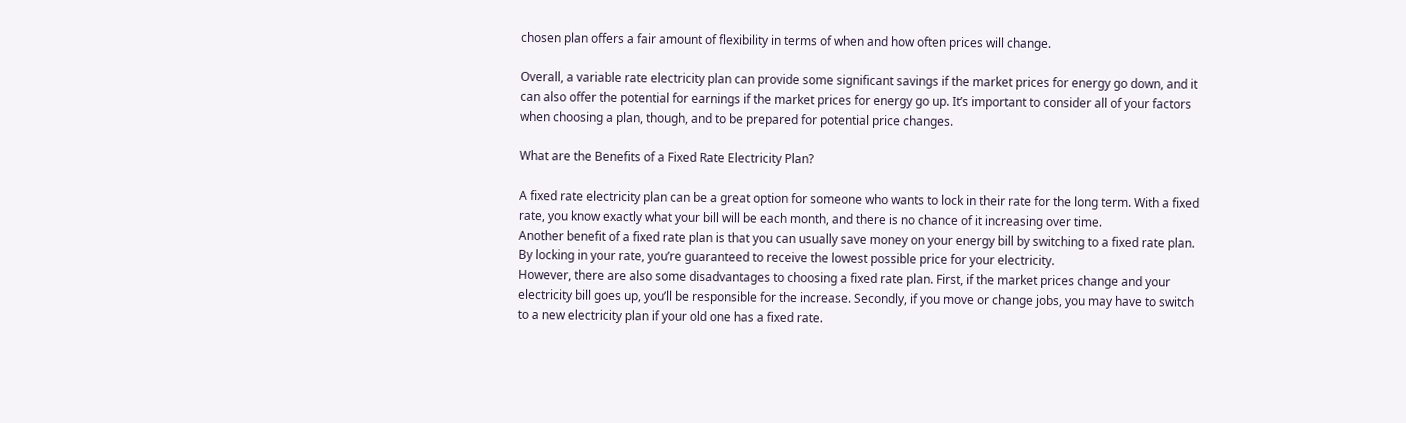chosen plan offers a fair amount of flexibility in terms of when and how often prices will change.

Overall, a variable rate electricity plan can provide some significant savings if the market prices for energy go down, and it can also offer the potential for earnings if the market prices for energy go up. It’s important to consider all of your factors when choosing a plan, though, and to be prepared for potential price changes.

What are the Benefits of a Fixed Rate Electricity Plan?

A fixed rate electricity plan can be a great option for someone who wants to lock in their rate for the long term. With a fixed rate, you know exactly what your bill will be each month, and there is no chance of it increasing over time.
Another benefit of a fixed rate plan is that you can usually save money on your energy bill by switching to a fixed rate plan. By locking in your rate, you’re guaranteed to receive the lowest possible price for your electricity.
However, there are also some disadvantages to choosing a fixed rate plan. First, if the market prices change and your electricity bill goes up, you’ll be responsible for the increase. Secondly, if you move or change jobs, you may have to switch to a new electricity plan if your old one has a fixed rate.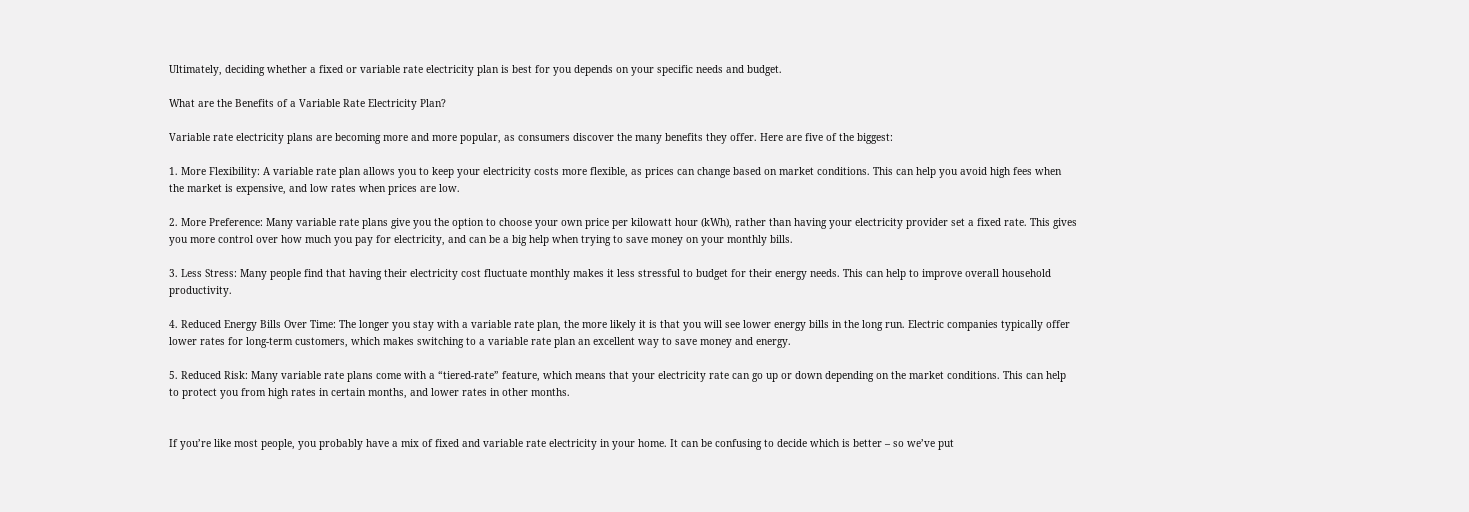Ultimately, deciding whether a fixed or variable rate electricity plan is best for you depends on your specific needs and budget.

What are the Benefits of a Variable Rate Electricity Plan?

Variable rate electricity plans are becoming more and more popular, as consumers discover the many benefits they offer. Here are five of the biggest:

1. More Flexibility: A variable rate plan allows you to keep your electricity costs more flexible, as prices can change based on market conditions. This can help you avoid high fees when the market is expensive, and low rates when prices are low.

2. More Preference: Many variable rate plans give you the option to choose your own price per kilowatt hour (kWh), rather than having your electricity provider set a fixed rate. This gives you more control over how much you pay for electricity, and can be a big help when trying to save money on your monthly bills.

3. Less Stress: Many people find that having their electricity cost fluctuate monthly makes it less stressful to budget for their energy needs. This can help to improve overall household productivity.

4. Reduced Energy Bills Over Time: The longer you stay with a variable rate plan, the more likely it is that you will see lower energy bills in the long run. Electric companies typically offer lower rates for long-term customers, which makes switching to a variable rate plan an excellent way to save money and energy.

5. Reduced Risk: Many variable rate plans come with a “tiered-rate” feature, which means that your electricity rate can go up or down depending on the market conditions. This can help to protect you from high rates in certain months, and lower rates in other months.


If you’re like most people, you probably have a mix of fixed and variable rate electricity in your home. It can be confusing to decide which is better – so we’ve put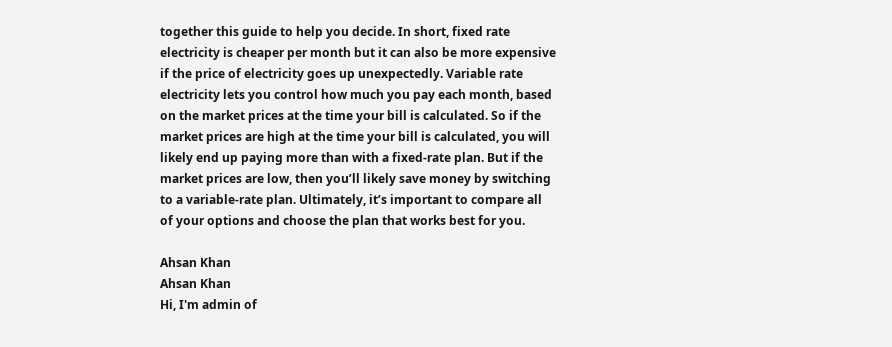together this guide to help you decide. In short, fixed rate electricity is cheaper per month but it can also be more expensive if the price of electricity goes up unexpectedly. Variable rate electricity lets you control how much you pay each month, based on the market prices at the time your bill is calculated. So if the market prices are high at the time your bill is calculated, you will likely end up paying more than with a fixed-rate plan. But if the market prices are low, then you’ll likely save money by switching to a variable-rate plan. Ultimately, it’s important to compare all of your options and choose the plan that works best for you.

Ahsan Khan
Ahsan Khan
Hi, I'm admin of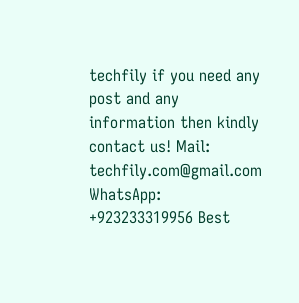techfily if you need any post and any information then kindly contact us! Mail: techfily.com@gmail.com WhatsApp: +923233319956 Best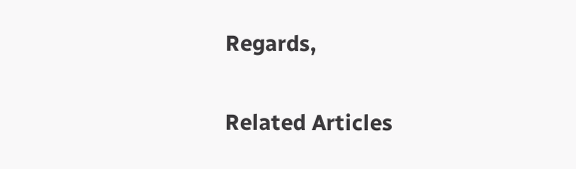Regards,

Related Articles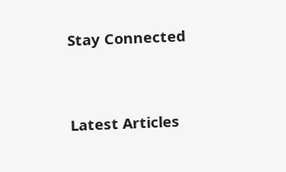Stay Connected


Latest Articles